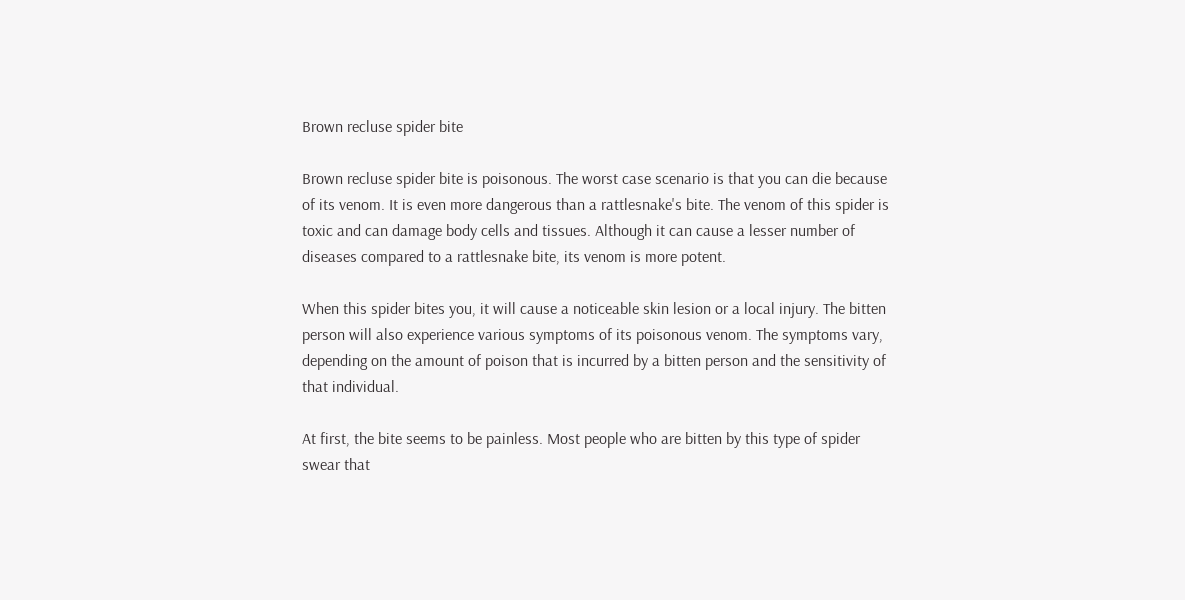Brown recluse spider bite

Brown recluse spider bite is poisonous. The worst case scenario is that you can die because of its venom. It is even more dangerous than a rattlesnake's bite. The venom of this spider is toxic and can damage body cells and tissues. Although it can cause a lesser number of diseases compared to a rattlesnake bite, its venom is more potent.

When this spider bites you, it will cause a noticeable skin lesion or a local injury. The bitten person will also experience various symptoms of its poisonous venom. The symptoms vary, depending on the amount of poison that is incurred by a bitten person and the sensitivity of that individual.

At first, the bite seems to be painless. Most people who are bitten by this type of spider swear that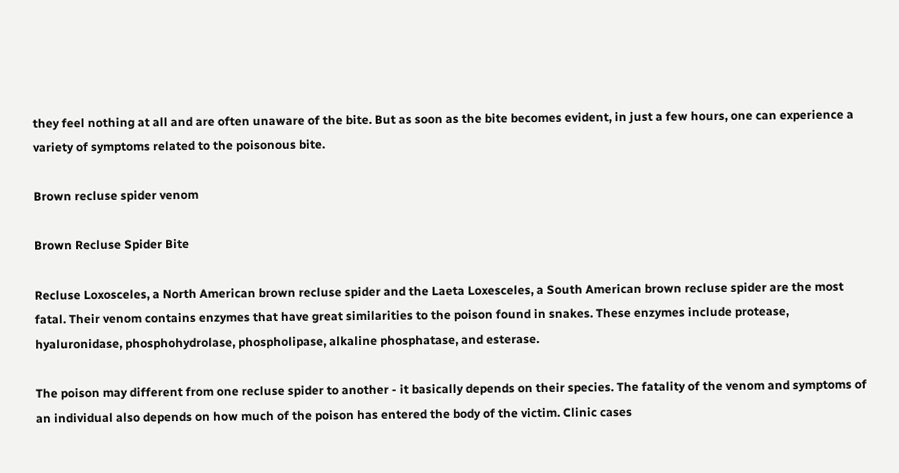they feel nothing at all and are often unaware of the bite. But as soon as the bite becomes evident, in just a few hours, one can experience a variety of symptoms related to the poisonous bite.

Brown recluse spider venom

Brown Recluse Spider Bite

Recluse Loxosceles, a North American brown recluse spider and the Laeta Loxesceles, a South American brown recluse spider are the most fatal. Their venom contains enzymes that have great similarities to the poison found in snakes. These enzymes include protease, hyaluronidase, phosphohydrolase, phospholipase, alkaline phosphatase, and esterase.

The poison may different from one recluse spider to another - it basically depends on their species. The fatality of the venom and symptoms of an individual also depends on how much of the poison has entered the body of the victim. Clinic cases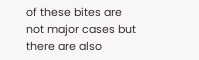of these bites are not major cases but there are also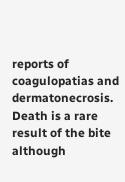reports of coagulopatias and dermatonecrosis. Death is a rare result of the bite although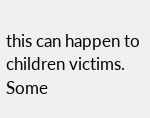this can happen to children victims. Some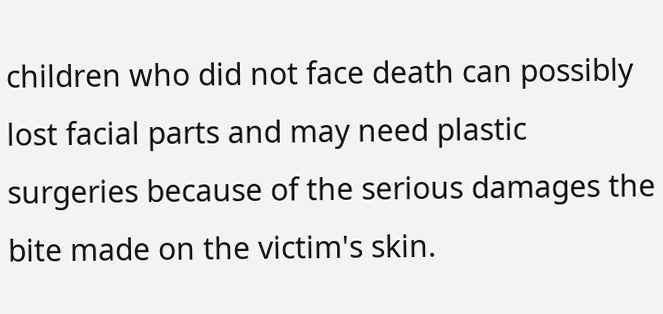children who did not face death can possibly lost facial parts and may need plastic surgeries because of the serious damages the bite made on the victim's skin.